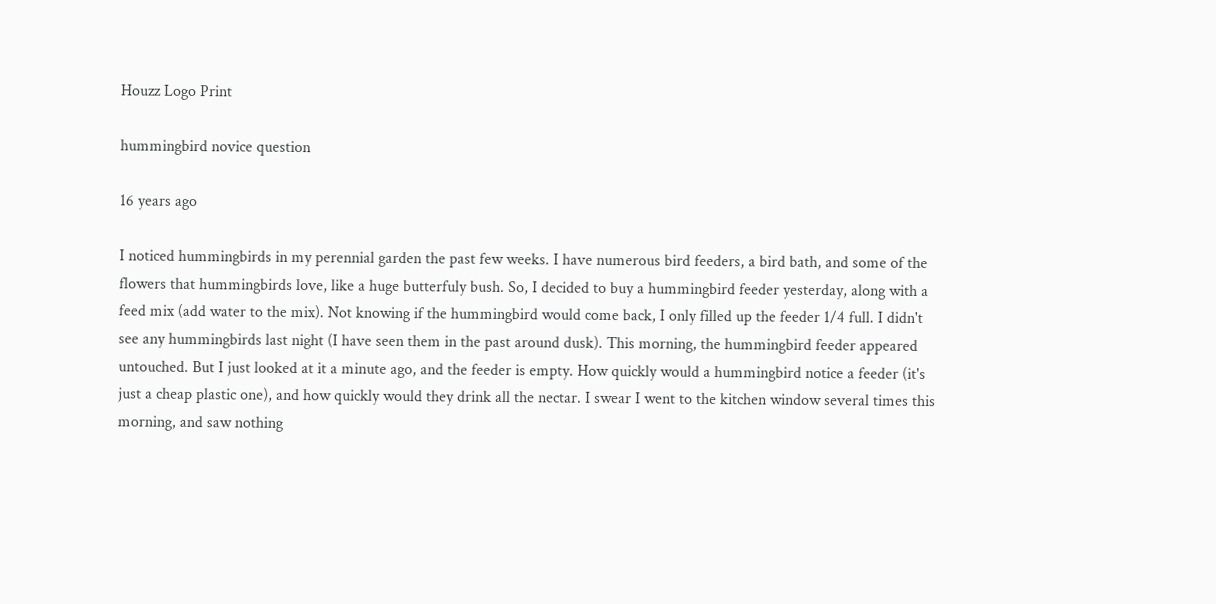Houzz Logo Print

hummingbird novice question

16 years ago

I noticed hummingbirds in my perennial garden the past few weeks. I have numerous bird feeders, a bird bath, and some of the flowers that hummingbirds love, like a huge butterfuly bush. So, I decided to buy a hummingbird feeder yesterday, along with a feed mix (add water to the mix). Not knowing if the hummingbird would come back, I only filled up the feeder 1/4 full. I didn't see any hummingbirds last night (I have seen them in the past around dusk). This morning, the hummingbird feeder appeared untouched. But I just looked at it a minute ago, and the feeder is empty. How quickly would a hummingbird notice a feeder (it's just a cheap plastic one), and how quickly would they drink all the nectar. I swear I went to the kitchen window several times this morning, and saw nothing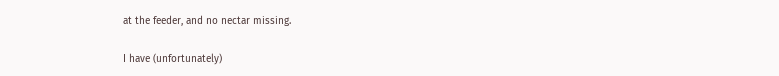at the feeder, and no nectar missing.

I have (unfortunately)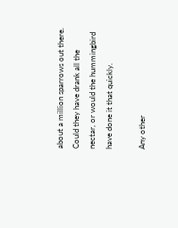about a million sparrows out there. Could they have drank all the nectar, or would the hummingbird have done it that quickly.

Any other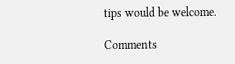tips would be welcome.

Comments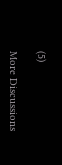(5)

More Discussions